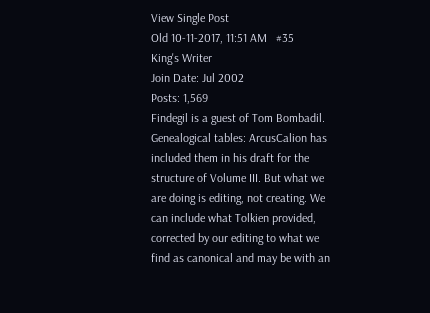View Single Post
Old 10-11-2017, 11:51 AM   #35
King's Writer
Join Date: Jul 2002
Posts: 1,569
Findegil is a guest of Tom Bombadil.
Genealogical tables: ArcusCalion has included them in his draft for the structure of Volume III. But what we are doing is editing, not creating. We can include what Tolkien provided, corrected by our editing to what we find as canonical and may be with an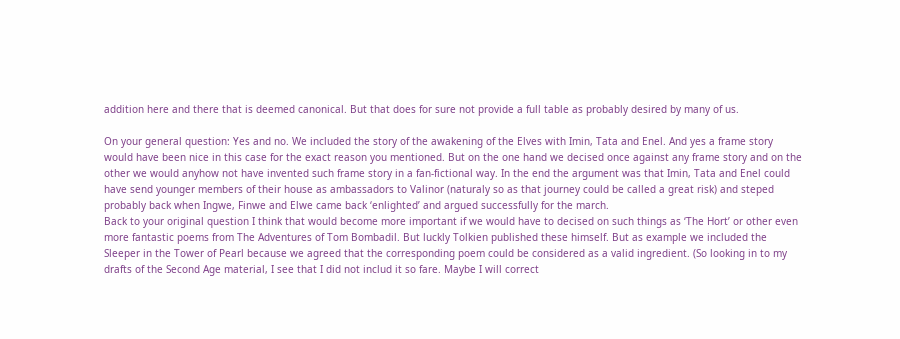addition here and there that is deemed canonical. But that does for sure not provide a full table as probably desired by many of us.

On your general question: Yes and no. We included the story of the awakening of the Elves with Imin, Tata and Enel. And yes a frame story would have been nice in this case for the exact reason you mentioned. But on the one hand we decised once against any frame story and on the other we would anyhow not have invented such frame story in a fan-fictional way. In the end the argument was that Imin, Tata and Enel could have send younger members of their house as ambassadors to Valinor (naturaly so as that journey could be called a great risk) and steped probably back when Ingwe, Finwe and Elwe came back ‘enlighted’ and argued successfully for the march.
Back to your original question I think that would become more important if we would have to decised on such things as ‘The Hort’ or other even more fantastic poems from The Adventures of Tom Bombadil. But luckly Tolkien published these himself. But as example we included the Sleeper in the Tower of Pearl because we agreed that the corresponding poem could be considered as a valid ingredient. (So looking in to my drafts of the Second Age material, I see that I did not includ it so fare. Maybe I will correct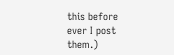this before ever I post them.)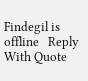Findegil is offline   Reply With Quote